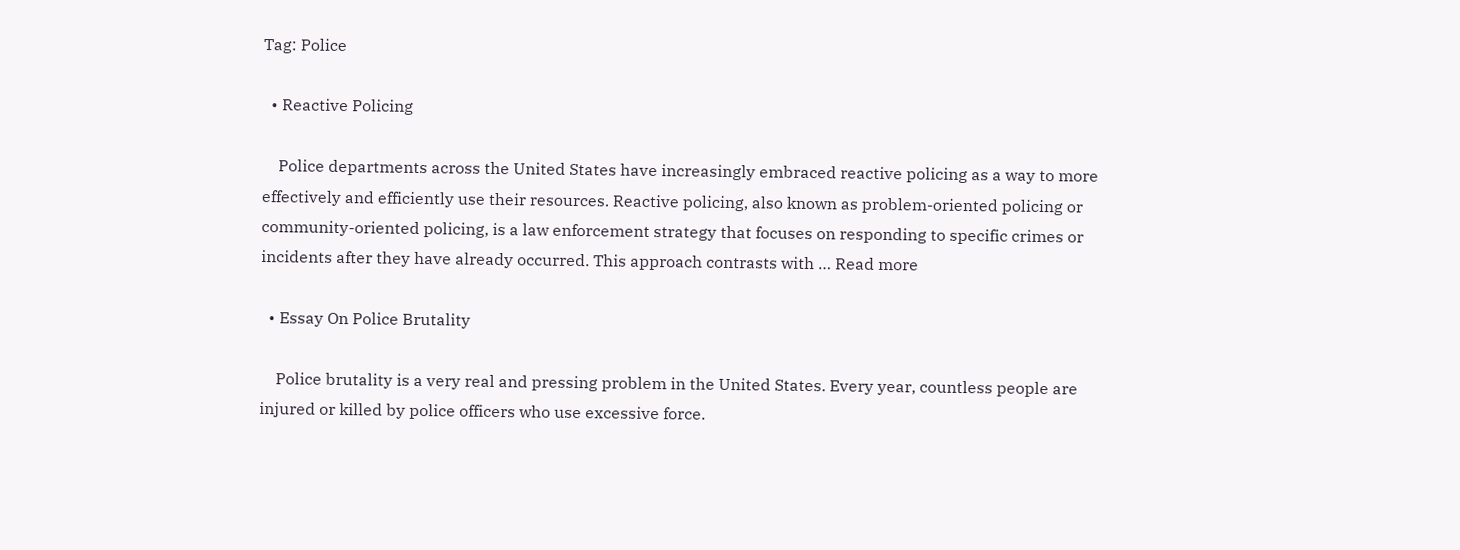Tag: Police

  • Reactive Policing

    Police departments across the United States have increasingly embraced reactive policing as a way to more effectively and efficiently use their resources. Reactive policing, also known as problem-oriented policing or community-oriented policing, is a law enforcement strategy that focuses on responding to specific crimes or incidents after they have already occurred. This approach contrasts with … Read more

  • Essay On Police Brutality

    Police brutality is a very real and pressing problem in the United States. Every year, countless people are injured or killed by police officers who use excessive force.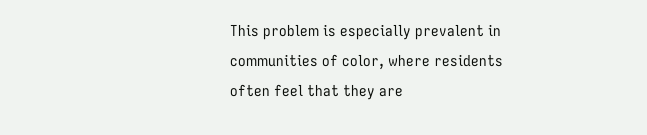This problem is especially prevalent in communities of color, where residents often feel that they are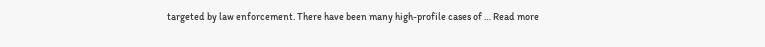targeted by law enforcement. There have been many high-profile cases of … Read more